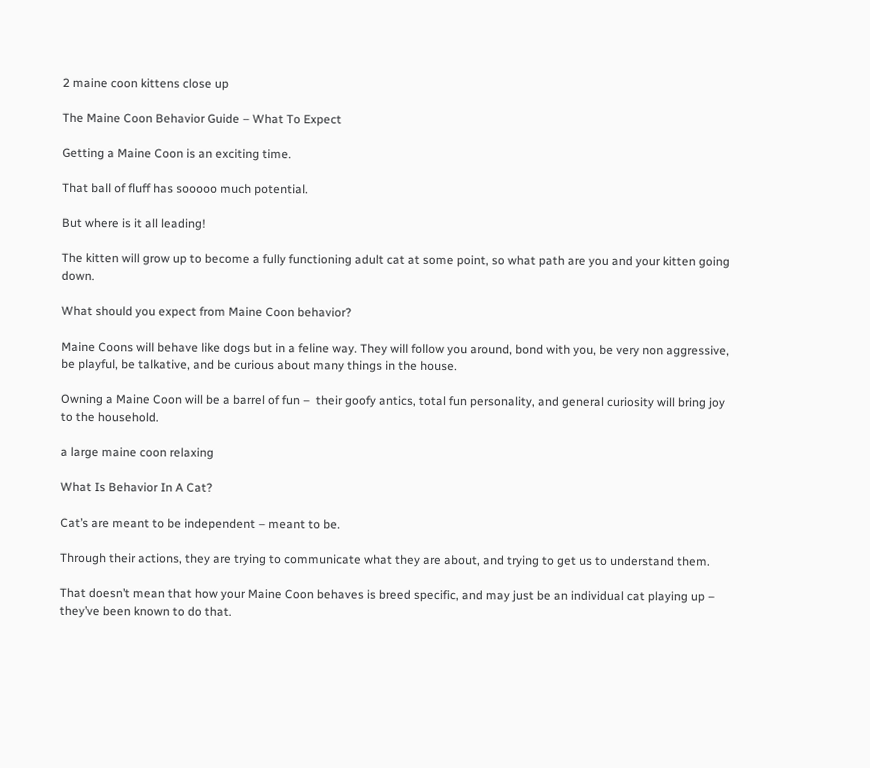2 maine coon kittens close up

The Maine Coon Behavior Guide – What To Expect

Getting a Maine Coon is an exciting time.

That ball of fluff has sooooo much potential.

But where is it all leading!

The kitten will grow up to become a fully functioning adult cat at some point, so what path are you and your kitten going down.

What should you expect from Maine Coon behavior?

Maine Coons will behave like dogs but in a feline way. They will follow you around, bond with you, be very non aggressive, be playful, be talkative, and be curious about many things in the house.

Owning a Maine Coon will be a barrel of fun –  their goofy antics, total fun personality, and general curiosity will bring joy to the household.

a large maine coon relaxing

What Is Behavior In A Cat?

Cat’s are meant to be independent – meant to be.

Through their actions, they are trying to communicate what they are about, and trying to get us to understand them.

That doesn’t mean that how your Maine Coon behaves is breed specific, and may just be an individual cat playing up – they’ve been known to do that.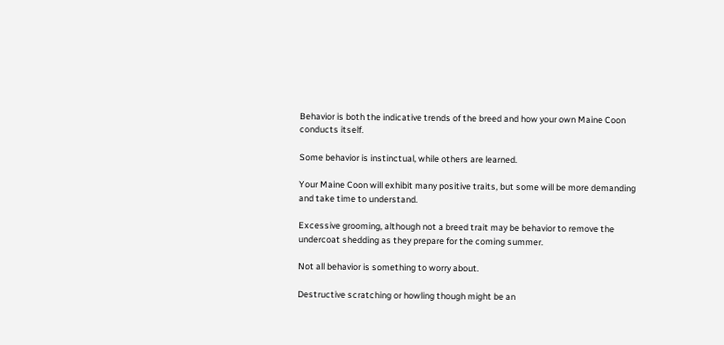Behavior is both the indicative trends of the breed and how your own Maine Coon conducts itself.

Some behavior is instinctual, while others are learned.

Your Maine Coon will exhibit many positive traits, but some will be more demanding and take time to understand.

Excessive grooming, although not a breed trait may be behavior to remove the undercoat shedding as they prepare for the coming summer.

Not all behavior is something to worry about.

Destructive scratching or howling though might be an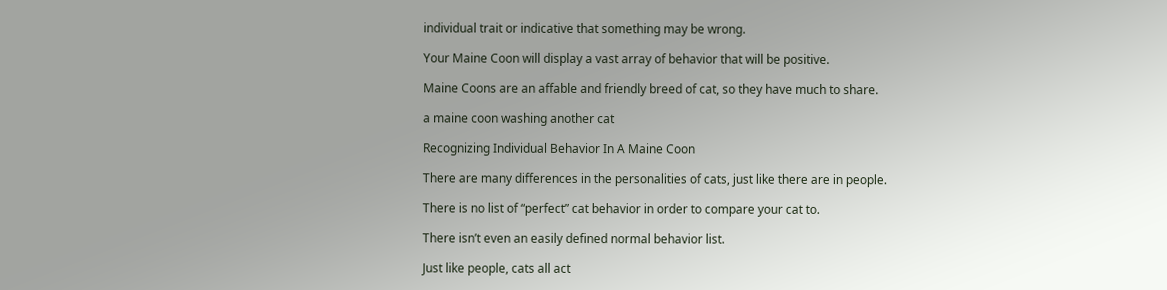individual trait or indicative that something may be wrong.

Your Maine Coon will display a vast array of behavior that will be positive.

Maine Coons are an affable and friendly breed of cat, so they have much to share.

a maine coon washing another cat

Recognizing Individual Behavior In A Maine Coon

There are many differences in the personalities of cats, just like there are in people.

There is no list of “perfect” cat behavior in order to compare your cat to.

There isn’t even an easily defined normal behavior list.

Just like people, cats all act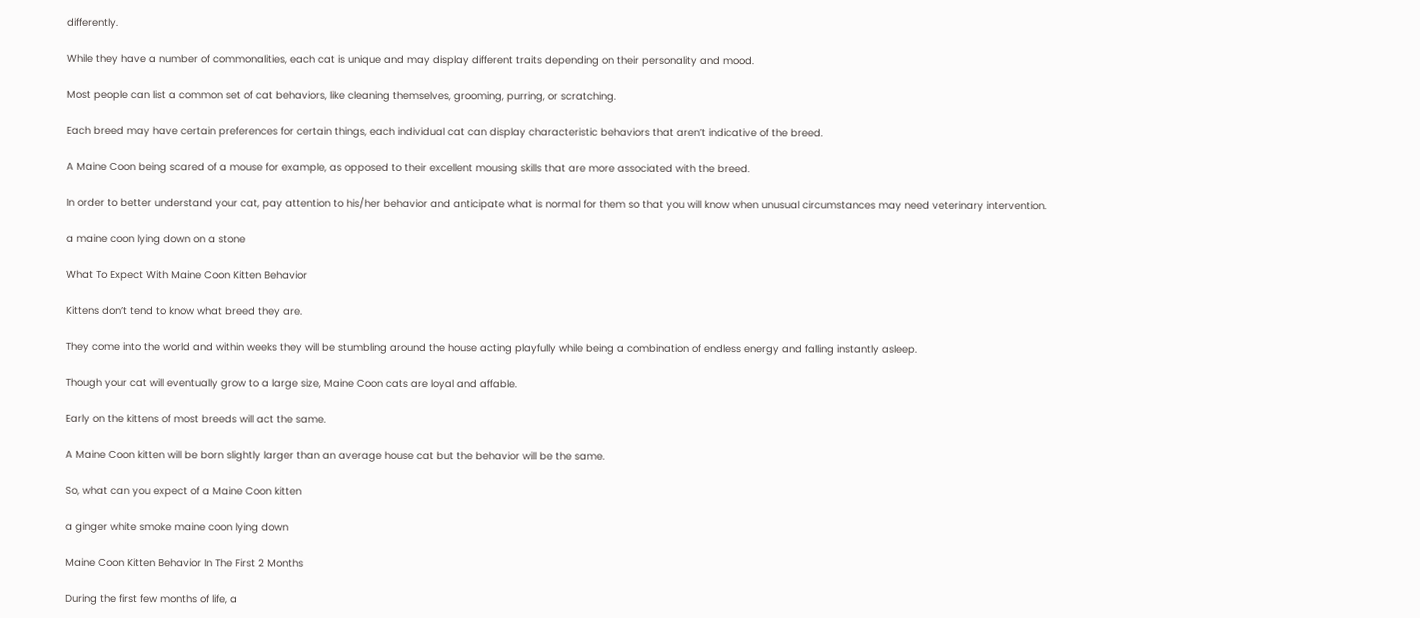differently.

While they have a number of commonalities, each cat is unique and may display different traits depending on their personality and mood.

Most people can list a common set of cat behaviors, like cleaning themselves, grooming, purring, or scratching.

Each breed may have certain preferences for certain things, each individual cat can display characteristic behaviors that aren’t indicative of the breed.

A Maine Coon being scared of a mouse for example, as opposed to their excellent mousing skills that are more associated with the breed.

In order to better understand your cat, pay attention to his/her behavior and anticipate what is normal for them so that you will know when unusual circumstances may need veterinary intervention.

a maine coon lying down on a stone

What To Expect With Maine Coon Kitten Behavior

Kittens don’t tend to know what breed they are.

They come into the world and within weeks they will be stumbling around the house acting playfully while being a combination of endless energy and falling instantly asleep.

Though your cat will eventually grow to a large size, Maine Coon cats are loyal and affable.

Early on the kittens of most breeds will act the same.

A Maine Coon kitten will be born slightly larger than an average house cat but the behavior will be the same.

So, what can you expect of a Maine Coon kitten

a ginger white smoke maine coon lying down

Maine Coon Kitten Behavior In The First 2 Months

During the first few months of life, a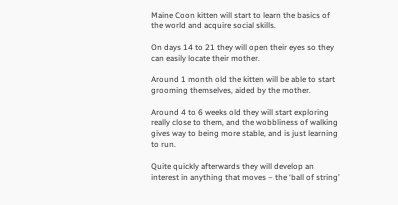Maine Coon kitten will start to learn the basics of the world and acquire social skills.

On days 14 to 21 they will open their eyes so they can easily locate their mother.

Around 1 month old the kitten will be able to start grooming themselves, aided by the mother.

Around 4 to 6 weeks old they will start exploring really close to them, and the wobbliness of walking gives way to being more stable, and is just learning to run.

Quite quickly afterwards they will develop an interest in anything that moves – the ‘ball of string’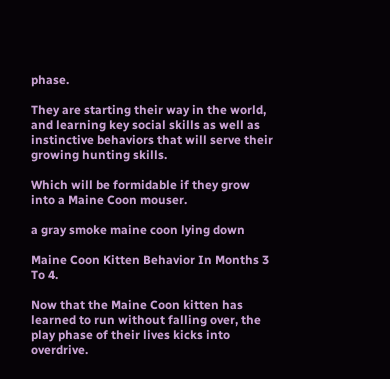phase.

They are starting their way in the world, and learning key social skills as well as instinctive behaviors that will serve their growing hunting skills.

Which will be formidable if they grow into a Maine Coon mouser.

a gray smoke maine coon lying down

Maine Coon Kitten Behavior In Months 3 To 4.

Now that the Maine Coon kitten has learned to run without falling over, the play phase of their lives kicks into overdrive.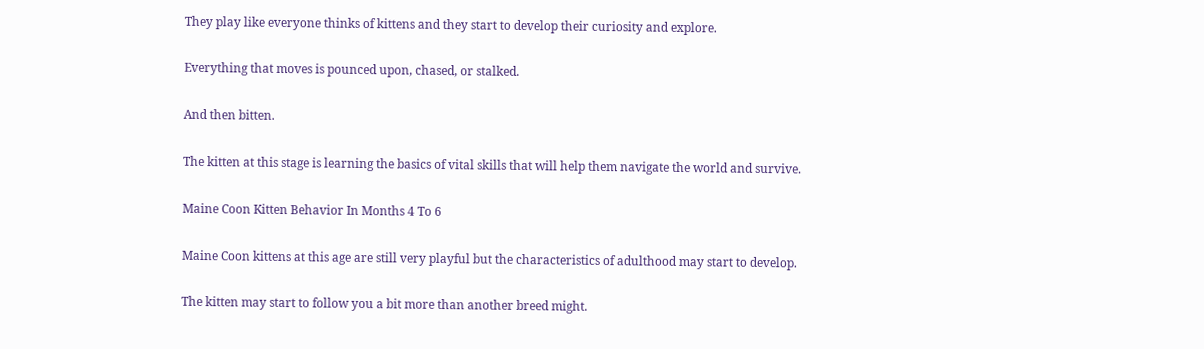They play like everyone thinks of kittens and they start to develop their curiosity and explore.

Everything that moves is pounced upon, chased, or stalked.

And then bitten.

The kitten at this stage is learning the basics of vital skills that will help them navigate the world and survive.

Maine Coon Kitten Behavior In Months 4 To 6

Maine Coon kittens at this age are still very playful but the characteristics of adulthood may start to develop.

The kitten may start to follow you a bit more than another breed might.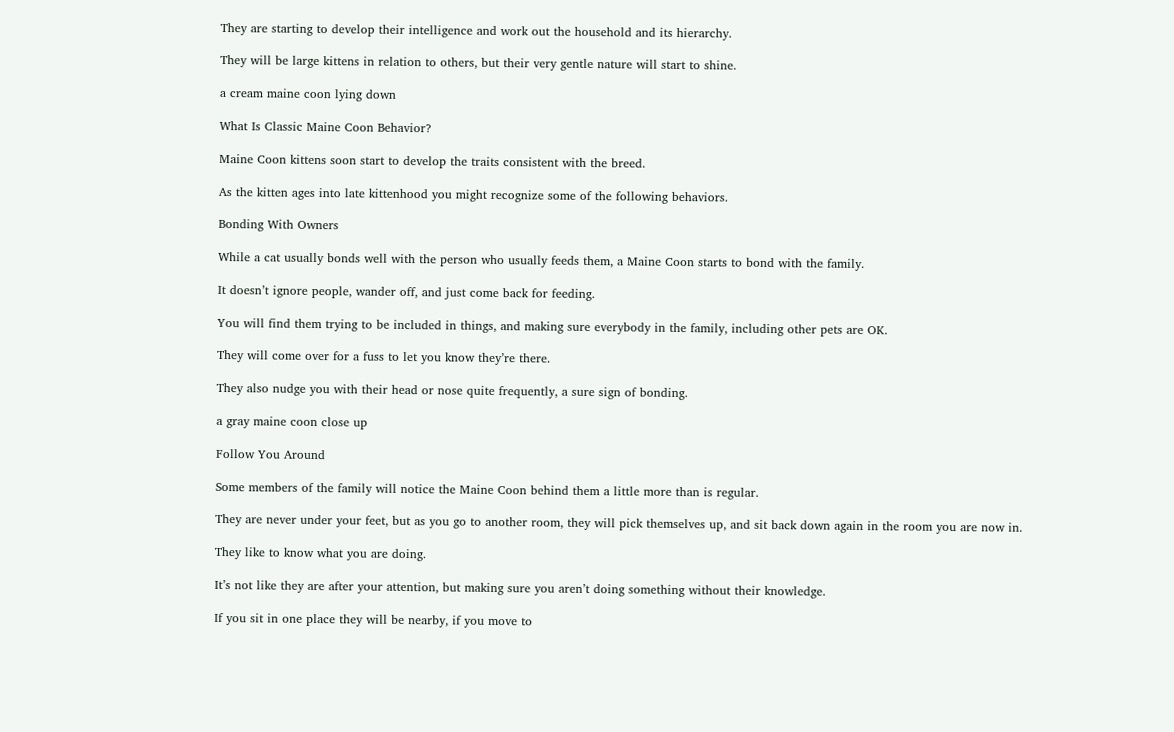They are starting to develop their intelligence and work out the household and its hierarchy.

They will be large kittens in relation to others, but their very gentle nature will start to shine.

a cream maine coon lying down

What Is Classic Maine Coon Behavior?

Maine Coon kittens soon start to develop the traits consistent with the breed.

As the kitten ages into late kittenhood you might recognize some of the following behaviors.

Bonding With Owners

While a cat usually bonds well with the person who usually feeds them, a Maine Coon starts to bond with the family.

It doesn’t ignore people, wander off, and just come back for feeding.

You will find them trying to be included in things, and making sure everybody in the family, including other pets are OK.

They will come over for a fuss to let you know they’re there.

They also nudge you with their head or nose quite frequently, a sure sign of bonding.

a gray maine coon close up

Follow You Around

Some members of the family will notice the Maine Coon behind them a little more than is regular.

They are never under your feet, but as you go to another room, they will pick themselves up, and sit back down again in the room you are now in.

They like to know what you are doing.

It’s not like they are after your attention, but making sure you aren’t doing something without their knowledge.

If you sit in one place they will be nearby, if you move to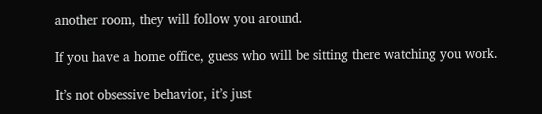another room, they will follow you around.

If you have a home office, guess who will be sitting there watching you work.

It’s not obsessive behavior, it’s just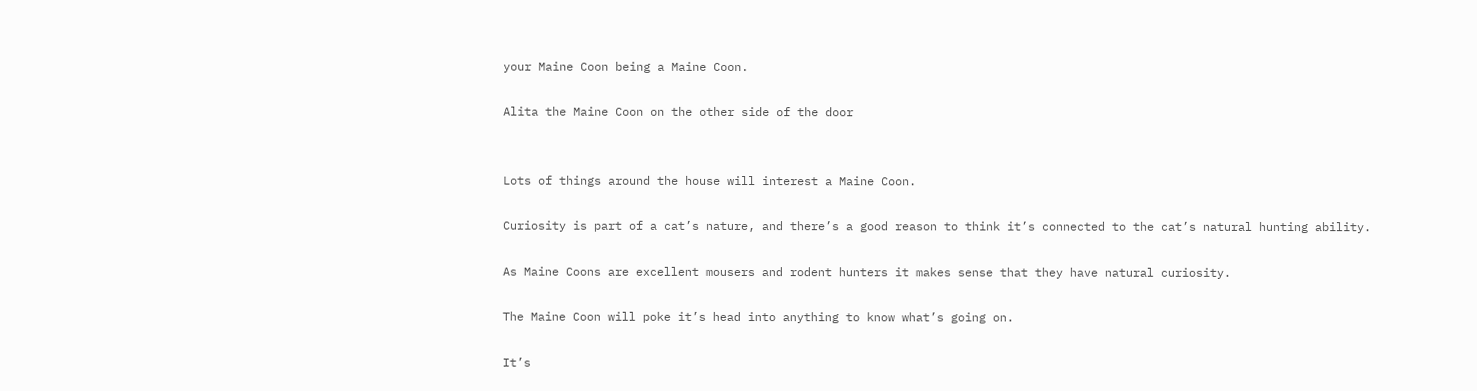your Maine Coon being a Maine Coon.

Alita the Maine Coon on the other side of the door


Lots of things around the house will interest a Maine Coon.

Curiosity is part of a cat’s nature, and there’s a good reason to think it’s connected to the cat’s natural hunting ability.

As Maine Coons are excellent mousers and rodent hunters it makes sense that they have natural curiosity.

The Maine Coon will poke it’s head into anything to know what’s going on.

It’s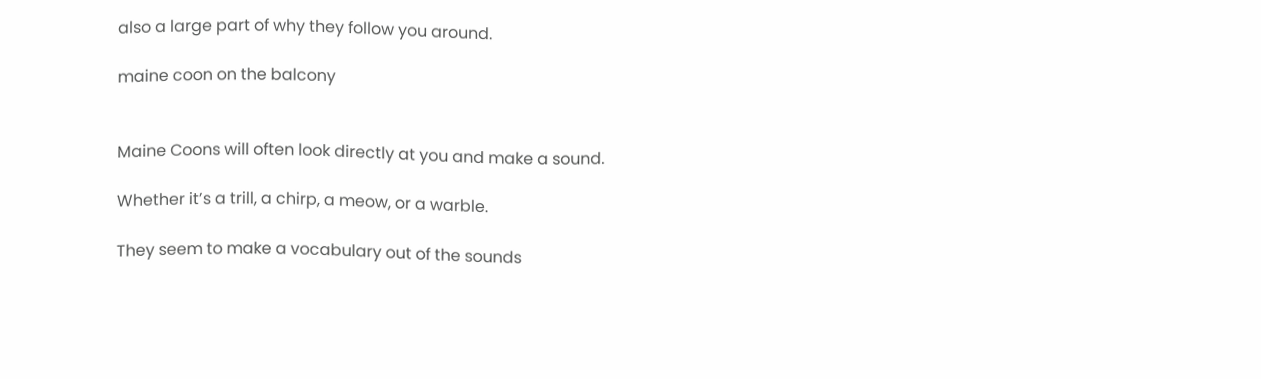also a large part of why they follow you around.

maine coon on the balcony


Maine Coons will often look directly at you and make a sound.

Whether it’s a trill, a chirp, a meow, or a warble.

They seem to make a vocabulary out of the sounds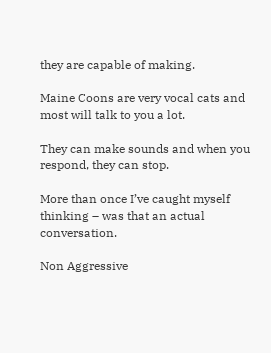they are capable of making.

Maine Coons are very vocal cats and most will talk to you a lot.

They can make sounds and when you respond, they can stop.

More than once I’ve caught myself thinking – was that an actual conversation.

Non Aggressive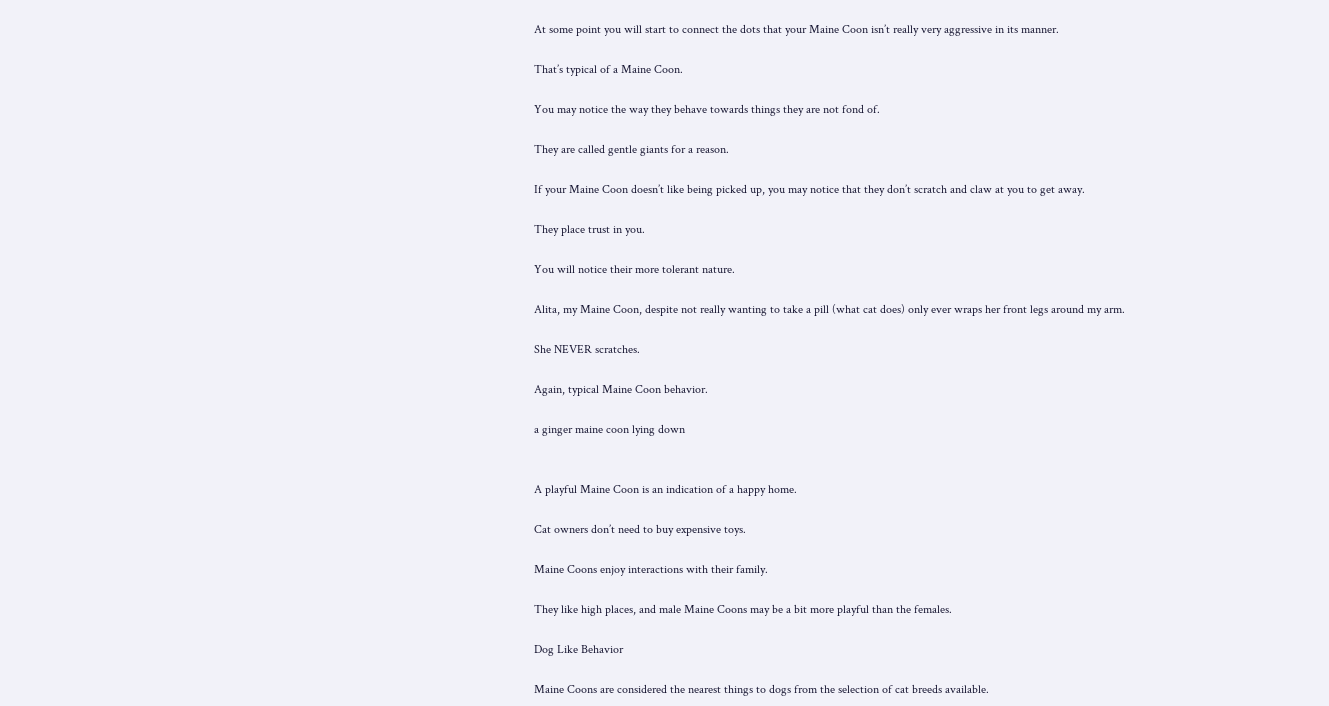At some point you will start to connect the dots that your Maine Coon isn’t really very aggressive in its manner.

That’s typical of a Maine Coon.

You may notice the way they behave towards things they are not fond of.

They are called gentle giants for a reason.

If your Maine Coon doesn’t like being picked up, you may notice that they don’t scratch and claw at you to get away.

They place trust in you.

You will notice their more tolerant nature.

Alita, my Maine Coon, despite not really wanting to take a pill (what cat does) only ever wraps her front legs around my arm.

She NEVER scratches.

Again, typical Maine Coon behavior.

a ginger maine coon lying down


A playful Maine Coon is an indication of a happy home.

Cat owners don’t need to buy expensive toys.

Maine Coons enjoy interactions with their family.

They like high places, and male Maine Coons may be a bit more playful than the females.

Dog Like Behavior

Maine Coons are considered the nearest things to dogs from the selection of cat breeds available.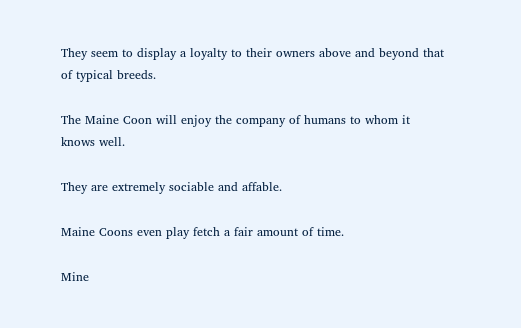They seem to display a loyalty to their owners above and beyond that of typical breeds.

The Maine Coon will enjoy the company of humans to whom it knows well.

They are extremely sociable and affable.

Maine Coons even play fetch a fair amount of time.

Mine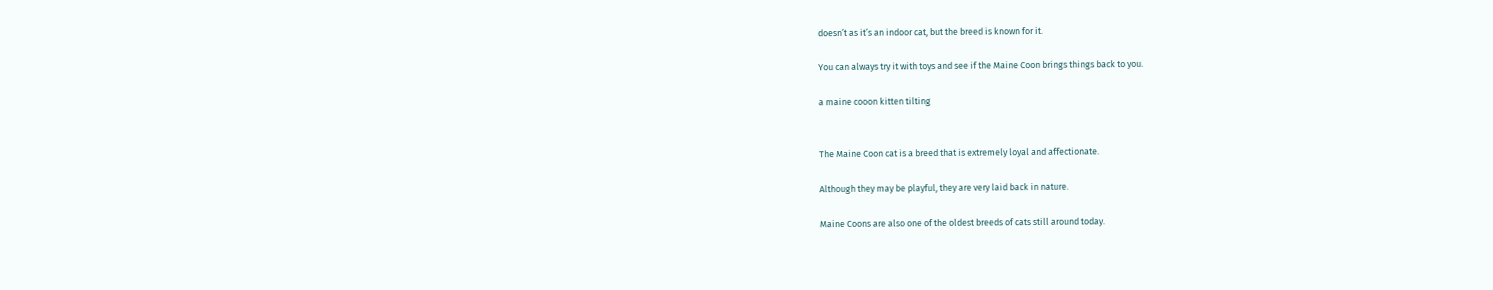doesn’t as it’s an indoor cat, but the breed is known for it.

You can always try it with toys and see if the Maine Coon brings things back to you.

a maine cooon kitten tilting


The Maine Coon cat is a breed that is extremely loyal and affectionate.

Although they may be playful, they are very laid back in nature.

Maine Coons are also one of the oldest breeds of cats still around today.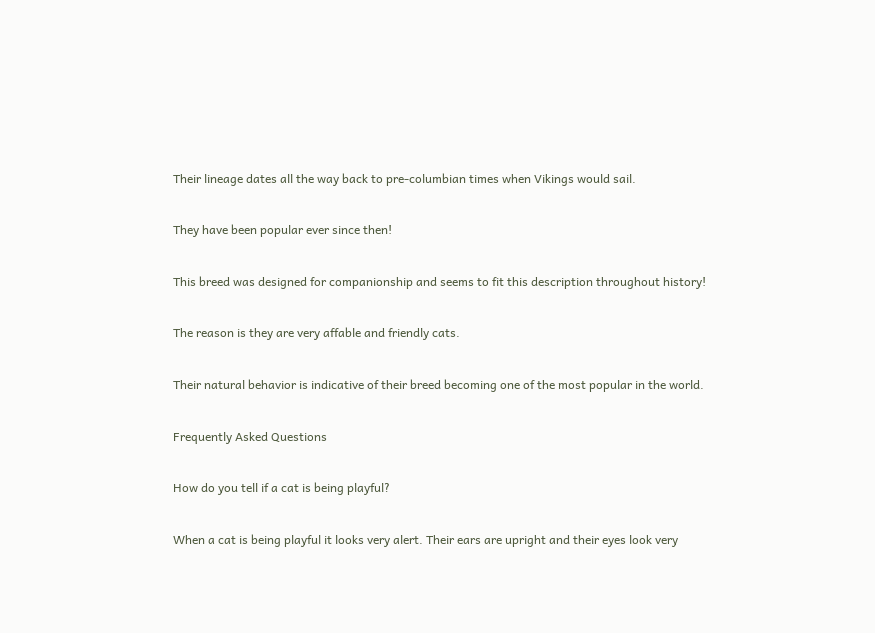Their lineage dates all the way back to pre-columbian times when Vikings would sail.

They have been popular ever since then!

This breed was designed for companionship and seems to fit this description throughout history!

The reason is they are very affable and friendly cats.

Their natural behavior is indicative of their breed becoming one of the most popular in the world.

Frequently Asked Questions

How do you tell if a cat is being playful?

When a cat is being playful it looks very alert. Their ears are upright and their eyes look very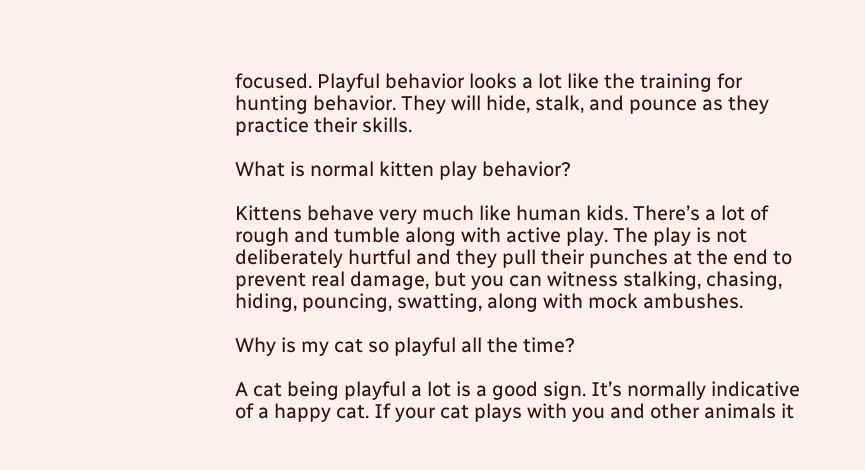focused. Playful behavior looks a lot like the training for hunting behavior. They will hide, stalk, and pounce as they practice their skills.

What is normal kitten play behavior?

Kittens behave very much like human kids. There’s a lot of rough and tumble along with active play. The play is not deliberately hurtful and they pull their punches at the end to prevent real damage, but you can witness stalking, chasing, hiding, pouncing, swatting, along with mock ambushes.

Why is my cat so playful all the time?

A cat being playful a lot is a good sign. It’s normally indicative of a happy cat. If your cat plays with you and other animals it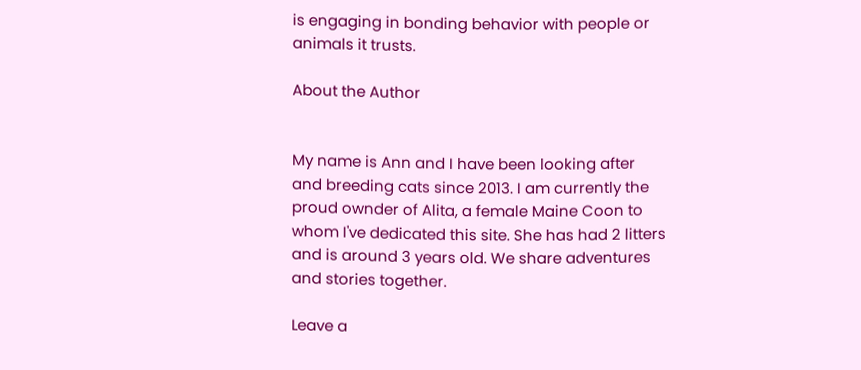is engaging in bonding behavior with people or animals it trusts.

About the Author


My name is Ann and I have been looking after and breeding cats since 2013. I am currently the proud ownder of Alita, a female Maine Coon to whom I've dedicated this site. She has had 2 litters and is around 3 years old. We share adventures and stories together.

Leave a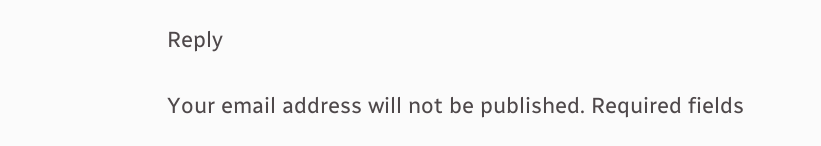Reply

Your email address will not be published. Required fields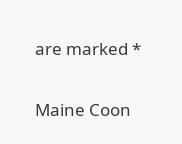are marked *

Maine Coon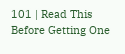101 | Read This Before Getting One